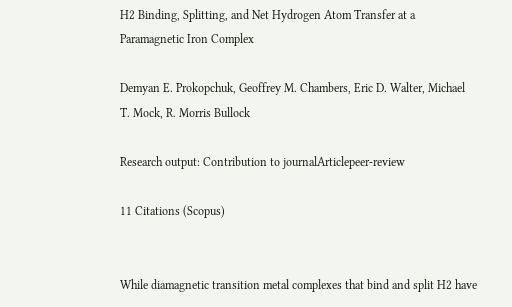H2 Binding, Splitting, and Net Hydrogen Atom Transfer at a Paramagnetic Iron Complex

Demyan E. Prokopchuk, Geoffrey M. Chambers, Eric D. Walter, Michael T. Mock, R. Morris Bullock

Research output: Contribution to journalArticlepeer-review

11 Citations (Scopus)


While diamagnetic transition metal complexes that bind and split H2 have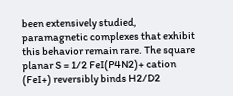been extensively studied, paramagnetic complexes that exhibit this behavior remain rare. The square planar S = 1/2 FeI(P4N2)+ cation (FeI+) reversibly binds H2/D2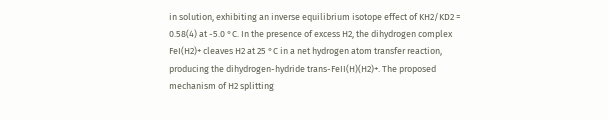in solution, exhibiting an inverse equilibrium isotope effect of KH2/KD2 = 0.58(4) at -5.0 °C. In the presence of excess H2, the dihydrogen complex FeI(H2)+ cleaves H2 at 25 °C in a net hydrogen atom transfer reaction, producing the dihydrogen-hydride trans-FeII(H)(H2)+. The proposed mechanism of H2 splitting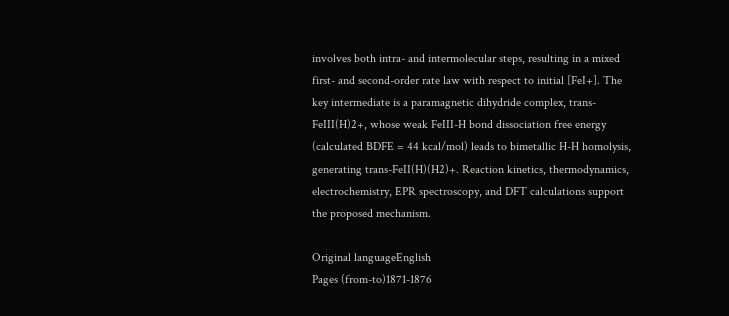involves both intra- and intermolecular steps, resulting in a mixed first- and second-order rate law with respect to initial [FeI+]. The key intermediate is a paramagnetic dihydride complex, trans-FeIII(H)2+, whose weak FeIII-H bond dissociation free energy (calculated BDFE = 44 kcal/mol) leads to bimetallic H-H homolysis, generating trans-FeII(H)(H2)+. Reaction kinetics, thermodynamics, electrochemistry, EPR spectroscopy, and DFT calculations support the proposed mechanism.

Original languageEnglish
Pages (from-to)1871-1876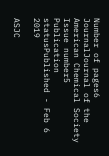Number of pages6
JournalJournal of the American Chemical Society
Issue number5
Publication statusPublished - Feb 6 2019

ASJC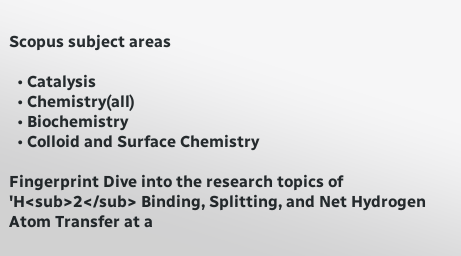Scopus subject areas

  • Catalysis
  • Chemistry(all)
  • Biochemistry
  • Colloid and Surface Chemistry

Fingerprint Dive into the research topics of 'H<sub>2</sub> Binding, Splitting, and Net Hydrogen Atom Transfer at a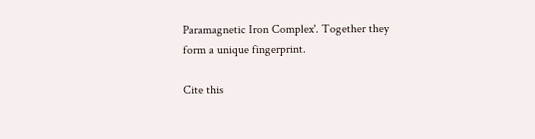Paramagnetic Iron Complex'. Together they form a unique fingerprint.

Cite this